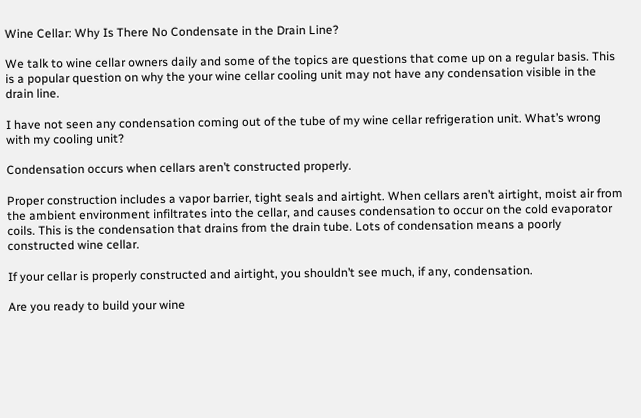Wine Cellar: Why Is There No Condensate in the Drain Line?

We talk to wine cellar owners daily and some of the topics are questions that come up on a regular basis. This is a popular question on why the your wine cellar cooling unit may not have any condensation visible in the drain line.

I have not seen any condensation coming out of the tube of my wine cellar refrigeration unit. What’s wrong with my cooling unit?

Condensation occurs when cellars aren’t constructed properly.

Proper construction includes a vapor barrier, tight seals and airtight. When cellars aren’t airtight, moist air from the ambient environment infiltrates into the cellar, and causes condensation to occur on the cold evaporator coils. This is the condensation that drains from the drain tube. Lots of condensation means a poorly constructed wine cellar.

If your cellar is properly constructed and airtight, you shouldn’t see much, if any, condensation.

Are you ready to build your wine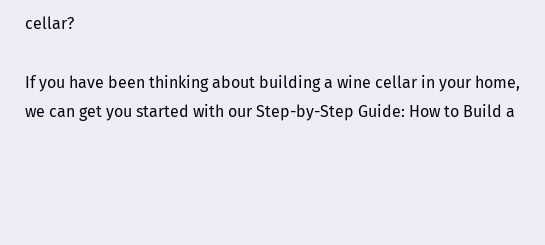cellar?

If you have been thinking about building a wine cellar in your home, we can get you started with our Step-by-Step Guide: How to Build a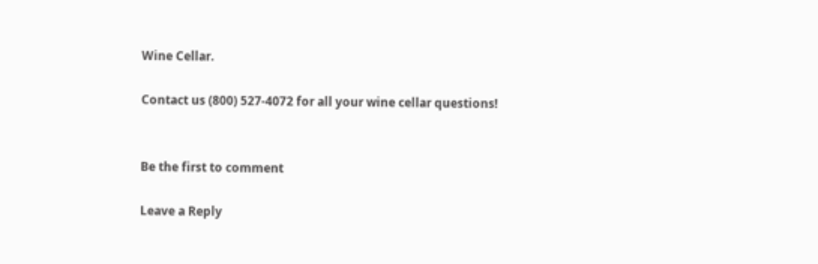Wine Cellar.

Contact us (800) 527-4072 for all your wine cellar questions!


Be the first to comment

Leave a Reply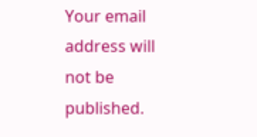Your email address will not be published.